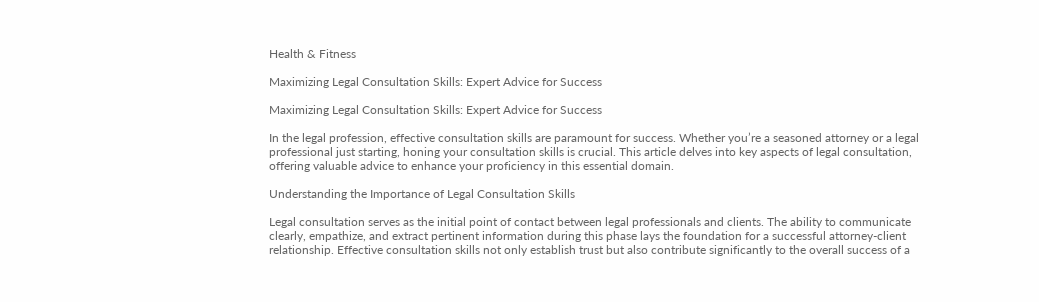Health & Fitness

Maximizing Legal Consultation Skills: Expert Advice for Success

Maximizing Legal Consultation Skills: Expert Advice for Success

In the legal profession, effective consultation skills are paramount for success. Whether you’re a seasoned attorney or a legal professional just starting, honing your consultation skills is crucial. This article delves into key aspects of legal consultation, offering valuable advice to enhance your proficiency in this essential domain.

Understanding the Importance of Legal Consultation Skills

Legal consultation serves as the initial point of contact between legal professionals and clients. The ability to communicate clearly, empathize, and extract pertinent information during this phase lays the foundation for a successful attorney-client relationship. Effective consultation skills not only establish trust but also contribute significantly to the overall success of a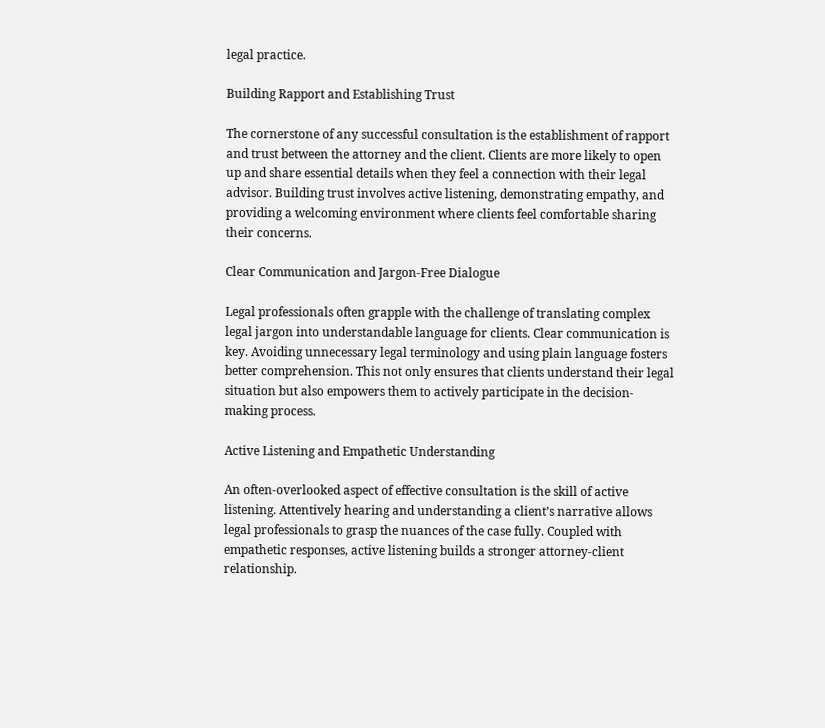legal practice.

Building Rapport and Establishing Trust

The cornerstone of any successful consultation is the establishment of rapport and trust between the attorney and the client. Clients are more likely to open up and share essential details when they feel a connection with their legal advisor. Building trust involves active listening, demonstrating empathy, and providing a welcoming environment where clients feel comfortable sharing their concerns.

Clear Communication and Jargon-Free Dialogue

Legal professionals often grapple with the challenge of translating complex legal jargon into understandable language for clients. Clear communication is key. Avoiding unnecessary legal terminology and using plain language fosters better comprehension. This not only ensures that clients understand their legal situation but also empowers them to actively participate in the decision-making process.

Active Listening and Empathetic Understanding

An often-overlooked aspect of effective consultation is the skill of active listening. Attentively hearing and understanding a client’s narrative allows legal professionals to grasp the nuances of the case fully. Coupled with empathetic responses, active listening builds a stronger attorney-client relationship.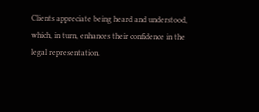Clients appreciate being heard and understood, which, in turn, enhances their confidence in the legal representation.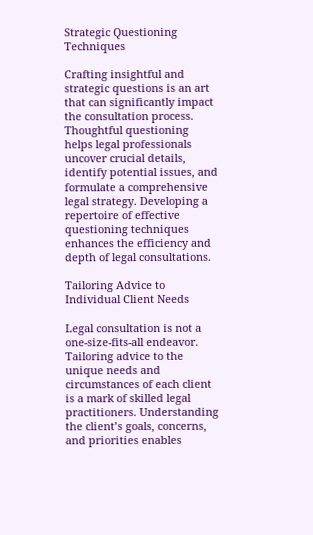Strategic Questioning Techniques

Crafting insightful and strategic questions is an art that can significantly impact the consultation process. Thoughtful questioning helps legal professionals uncover crucial details, identify potential issues, and formulate a comprehensive legal strategy. Developing a repertoire of effective questioning techniques enhances the efficiency and depth of legal consultations.

Tailoring Advice to Individual Client Needs

Legal consultation is not a one-size-fits-all endeavor. Tailoring advice to the unique needs and circumstances of each client is a mark of skilled legal practitioners. Understanding the client’s goals, concerns, and priorities enables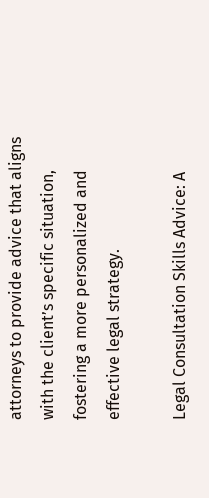attorneys to provide advice that aligns with the client’s specific situation, fostering a more personalized and effective legal strategy.

Legal Consultation Skills Advice: A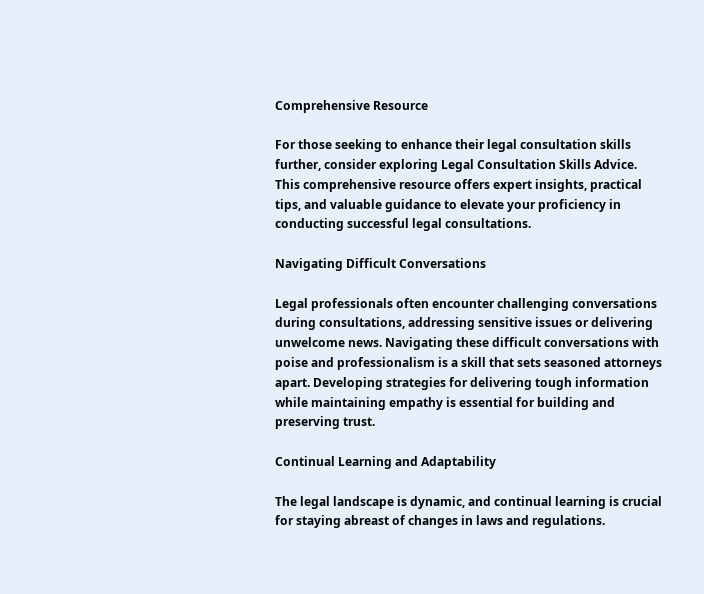Comprehensive Resource

For those seeking to enhance their legal consultation skills further, consider exploring Legal Consultation Skills Advice. This comprehensive resource offers expert insights, practical tips, and valuable guidance to elevate your proficiency in conducting successful legal consultations.

Navigating Difficult Conversations

Legal professionals often encounter challenging conversations during consultations, addressing sensitive issues or delivering unwelcome news. Navigating these difficult conversations with poise and professionalism is a skill that sets seasoned attorneys apart. Developing strategies for delivering tough information while maintaining empathy is essential for building and preserving trust.

Continual Learning and Adaptability

The legal landscape is dynamic, and continual learning is crucial for staying abreast of changes in laws and regulations.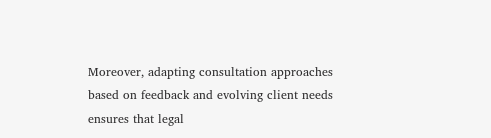Moreover, adapting consultation approaches based on feedback and evolving client needs ensures that legal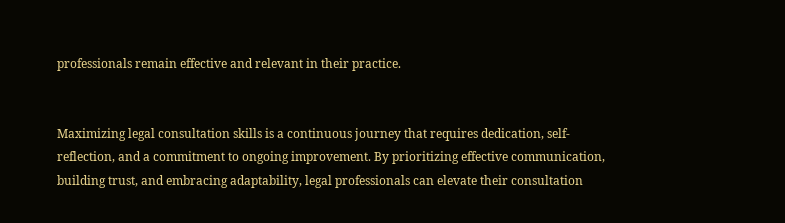professionals remain effective and relevant in their practice.


Maximizing legal consultation skills is a continuous journey that requires dedication, self-reflection, and a commitment to ongoing improvement. By prioritizing effective communication, building trust, and embracing adaptability, legal professionals can elevate their consultation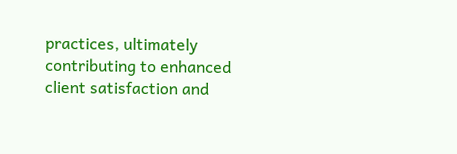practices, ultimately contributing to enhanced client satisfaction and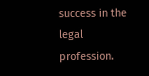success in the legal profession.